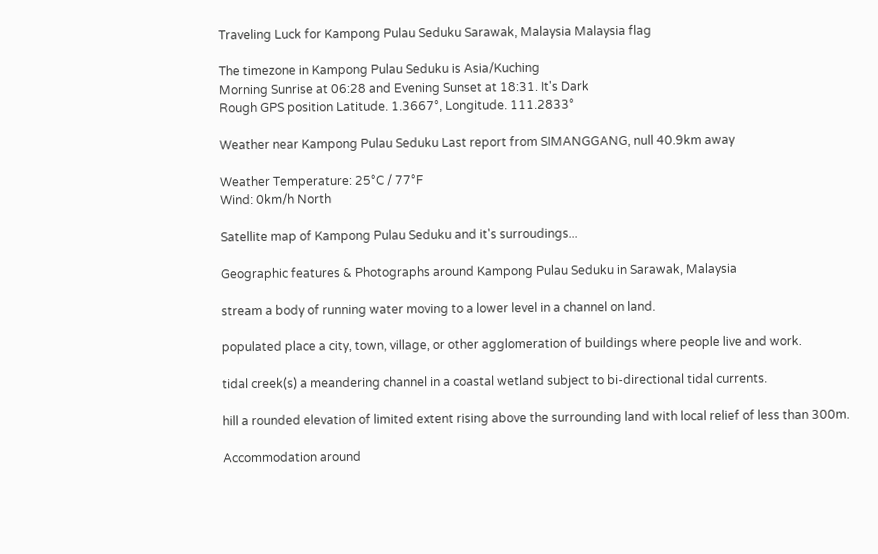Traveling Luck for Kampong Pulau Seduku Sarawak, Malaysia Malaysia flag

The timezone in Kampong Pulau Seduku is Asia/Kuching
Morning Sunrise at 06:28 and Evening Sunset at 18:31. It's Dark
Rough GPS position Latitude. 1.3667°, Longitude. 111.2833°

Weather near Kampong Pulau Seduku Last report from SIMANGGANG, null 40.9km away

Weather Temperature: 25°C / 77°F
Wind: 0km/h North

Satellite map of Kampong Pulau Seduku and it's surroudings...

Geographic features & Photographs around Kampong Pulau Seduku in Sarawak, Malaysia

stream a body of running water moving to a lower level in a channel on land.

populated place a city, town, village, or other agglomeration of buildings where people live and work.

tidal creek(s) a meandering channel in a coastal wetland subject to bi-directional tidal currents.

hill a rounded elevation of limited extent rising above the surrounding land with local relief of less than 300m.

Accommodation around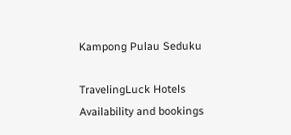Kampong Pulau Seduku

TravelingLuck Hotels
Availability and bookings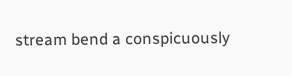stream bend a conspicuously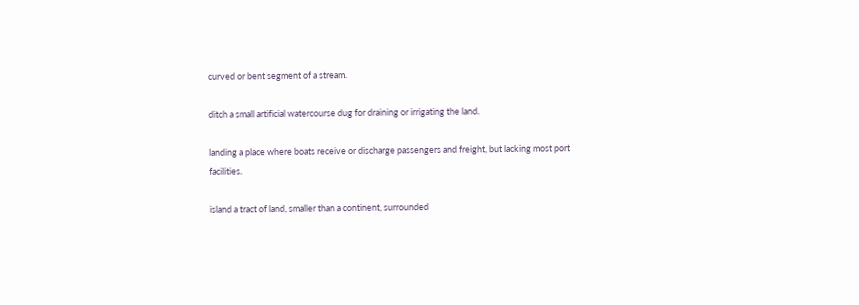curved or bent segment of a stream.

ditch a small artificial watercourse dug for draining or irrigating the land.

landing a place where boats receive or discharge passengers and freight, but lacking most port facilities.

island a tract of land, smaller than a continent, surrounded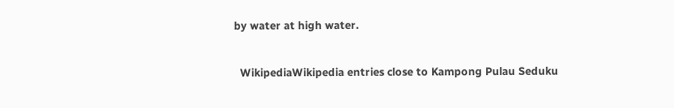by water at high water.

  WikipediaWikipedia entries close to Kampong Pulau Seduku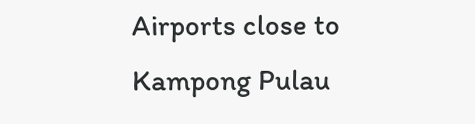Airports close to Kampong Pulau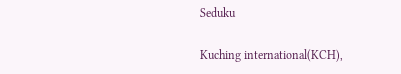Seduku

Kuching international(KCH),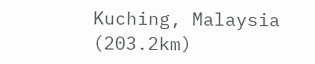Kuching, Malaysia (203.2km)